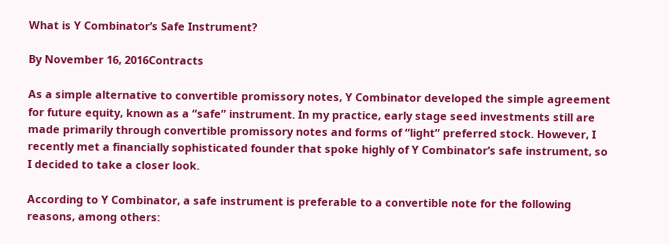What is Y Combinator’s Safe Instrument?

By November 16, 2016Contracts

As a simple alternative to convertible promissory notes, Y Combinator developed the simple agreement for future equity, known as a “safe” instrument. In my practice, early stage seed investments still are made primarily through convertible promissory notes and forms of “light” preferred stock. However, I recently met a financially sophisticated founder that spoke highly of Y Combinator’s safe instrument, so I decided to take a closer look.

According to Y Combinator, a safe instrument is preferable to a convertible note for the following reasons, among others: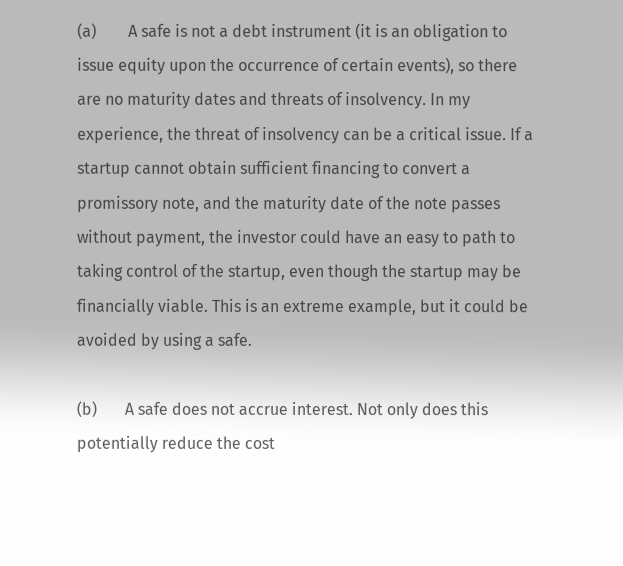(a)        A safe is not a debt instrument (it is an obligation to issue equity upon the occurrence of certain events), so there are no maturity dates and threats of insolvency. In my experience, the threat of insolvency can be a critical issue. If a startup cannot obtain sufficient financing to convert a promissory note, and the maturity date of the note passes without payment, the investor could have an easy to path to taking control of the startup, even though the startup may be financially viable. This is an extreme example, but it could be avoided by using a safe.

(b)       A safe does not accrue interest. Not only does this potentially reduce the cost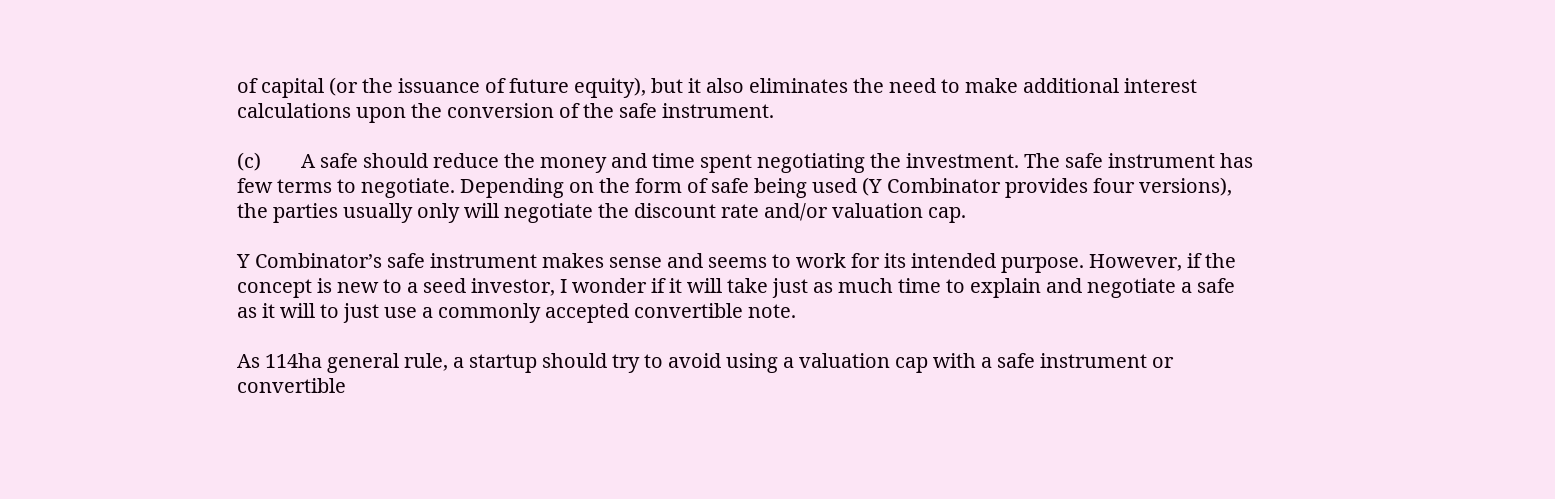of capital (or the issuance of future equity), but it also eliminates the need to make additional interest calculations upon the conversion of the safe instrument.

(c)        A safe should reduce the money and time spent negotiating the investment. The safe instrument has few terms to negotiate. Depending on the form of safe being used (Y Combinator provides four versions), the parties usually only will negotiate the discount rate and/or valuation cap.

Y Combinator’s safe instrument makes sense and seems to work for its intended purpose. However, if the concept is new to a seed investor, I wonder if it will take just as much time to explain and negotiate a safe as it will to just use a commonly accepted convertible note.

As 114ha general rule, a startup should try to avoid using a valuation cap with a safe instrument or convertible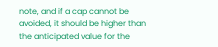note, and if a cap cannot be avoided, it should be higher than the anticipated value for the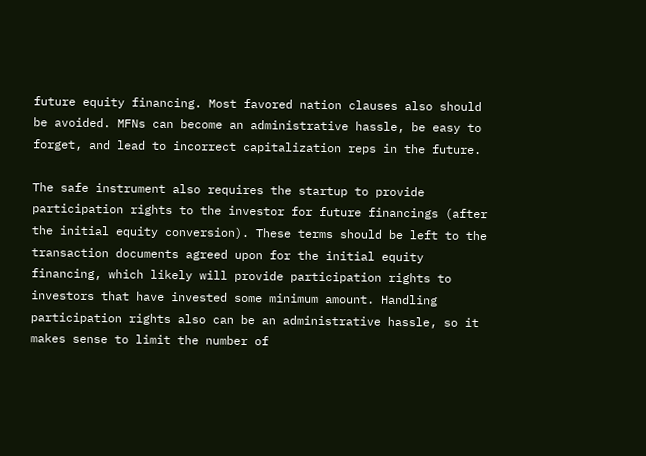future equity financing. Most favored nation clauses also should be avoided. MFNs can become an administrative hassle, be easy to forget, and lead to incorrect capitalization reps in the future.

The safe instrument also requires the startup to provide participation rights to the investor for future financings (after the initial equity conversion). These terms should be left to the transaction documents agreed upon for the initial equity financing, which likely will provide participation rights to investors that have invested some minimum amount. Handling participation rights also can be an administrative hassle, so it makes sense to limit the number of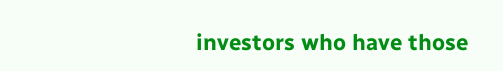investors who have those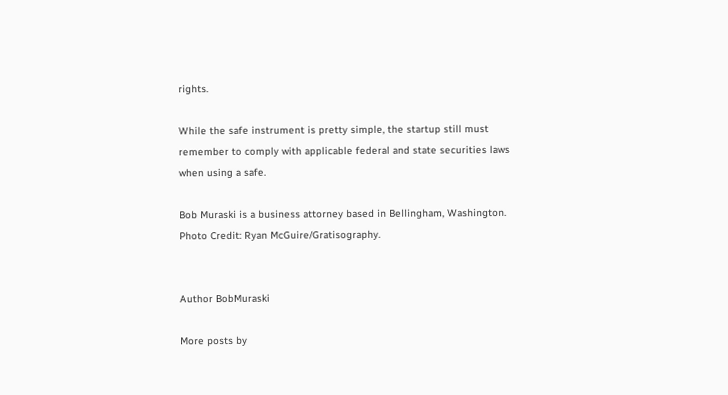rights.

While the safe instrument is pretty simple, the startup still must remember to comply with applicable federal and state securities laws when using a safe.

Bob Muraski is a business attorney based in Bellingham, Washington. Photo Credit: Ryan McGuire/Gratisography.


Author BobMuraski

More posts by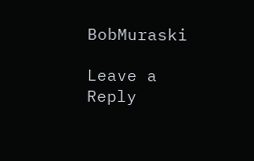BobMuraski

Leave a Reply